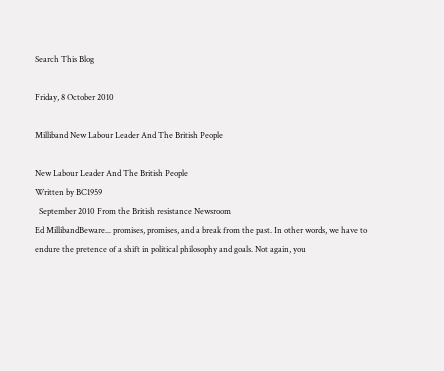Search This Blog

Friday, 8 October 2010

Milliband New Labour Leader And The British People

New Labour Leader And The British People
Written by BC1959
  September 2010 From the British resistance Newsroom
Ed MillibandBeware... promises, promises, and a break from the past. In other words, we have to endure the pretence of a shift in political philosophy and goals. Not again, you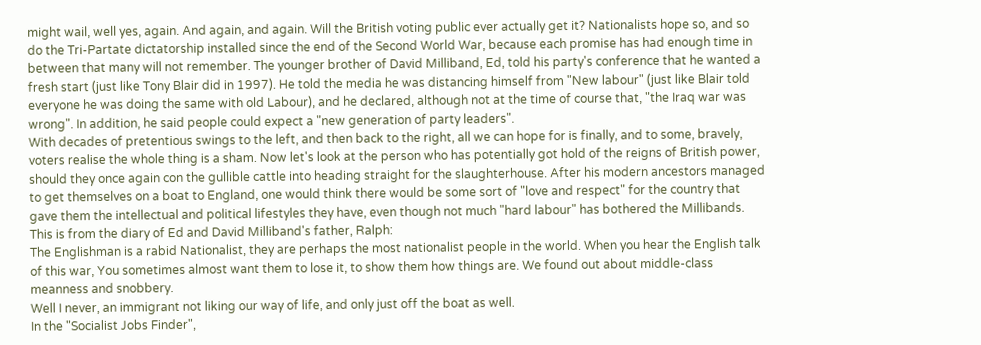might wail, well yes, again. And again, and again. Will the British voting public ever actually get it? Nationalists hope so, and so do the Tri-Partate dictatorship installed since the end of the Second World War, because each promise has had enough time in between that many will not remember. The younger brother of David Milliband, Ed, told his party's conference that he wanted a fresh start (just like Tony Blair did in 1997). He told the media he was distancing himself from "New labour" (just like Blair told everyone he was doing the same with old Labour), and he declared, although not at the time of course that, "the Iraq war was wrong". In addition, he said people could expect a "new generation of party leaders".
With decades of pretentious swings to the left, and then back to the right, all we can hope for is finally, and to some, bravely, voters realise the whole thing is a sham. Now let's look at the person who has potentially got hold of the reigns of British power, should they once again con the gullible cattle into heading straight for the slaughterhouse. After his modern ancestors managed to get themselves on a boat to England, one would think there would be some sort of "love and respect" for the country that gave them the intellectual and political lifestyles they have, even though not much "hard labour" has bothered the Millibands. This is from the diary of Ed and David Milliband's father, Ralph:
The Englishman is a rabid Nationalist, they are perhaps the most nationalist people in the world. When you hear the English talk of this war, You sometimes almost want them to lose it, to show them how things are. We found out about middle-class meanness and snobbery.
Well I never, an immigrant not liking our way of life, and only just off the boat as well.
In the "Socialist Jobs Finder",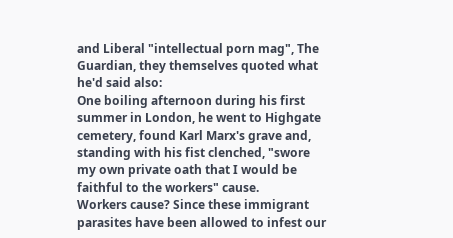and Liberal "intellectual porn mag", The Guardian, they themselves quoted what he'd said also:
One boiling afternoon during his first summer in London, he went to Highgate cemetery, found Karl Marx's grave and, standing with his fist clenched, "swore my own private oath that I would be faithful to the workers" cause.
Workers cause? Since these immigrant parasites have been allowed to infest our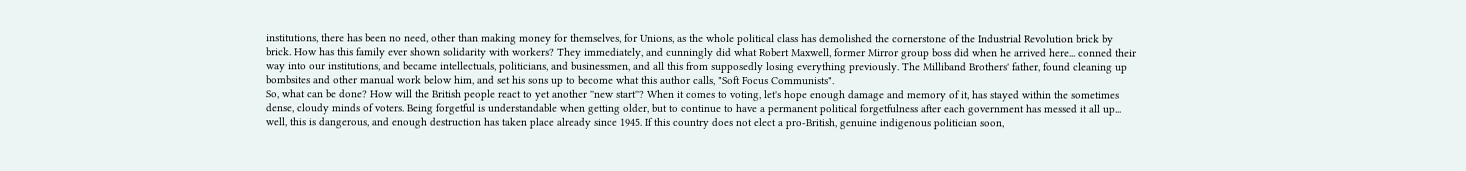institutions, there has been no need, other than making money for themselves, for Unions, as the whole political class has demolished the cornerstone of the Industrial Revolution brick by brick. How has this family ever shown solidarity with workers? They immediately, and cunningly did what Robert Maxwell, former Mirror group boss did when he arrived here... conned their way into our institutions, and became intellectuals, politicians, and businessmen, and all this from supposedly losing everything previously. The Milliband Brothers' father, found cleaning up bombsites and other manual work below him, and set his sons up to become what this author calls, "Soft Focus Communists".
So, what can be done? How will the British people react to yet another ''new start''? When it comes to voting, let's hope enough damage and memory of it, has stayed within the sometimes dense, cloudy minds of voters. Being forgetful is understandable when getting older, but to continue to have a permanent political forgetfulness after each government has messed it all up... well, this is dangerous, and enough destruction has taken place already since 1945. If this country does not elect a pro-British, genuine indigenous politician soon,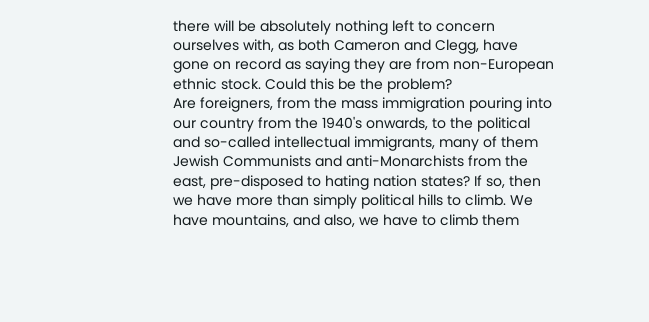there will be absolutely nothing left to concern ourselves with, as both Cameron and Clegg, have gone on record as saying they are from non-European ethnic stock. Could this be the problem?
Are foreigners, from the mass immigration pouring into our country from the 1940's onwards, to the political and so-called intellectual immigrants, many of them Jewish Communists and anti-Monarchists from the east, pre-disposed to hating nation states? If so, then we have more than simply political hills to climb. We have mountains, and also, we have to climb them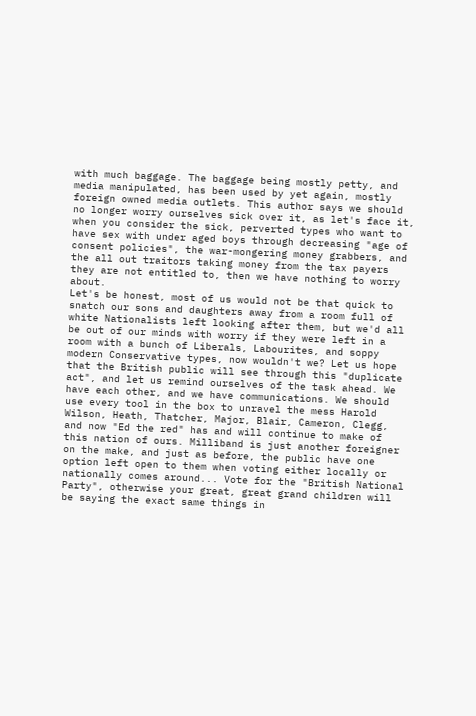with much baggage. The baggage being mostly petty, and media manipulated, has been used by yet again, mostly foreign owned media outlets. This author says we should no longer worry ourselves sick over it, as let's face it, when you consider the sick, perverted types who want to have sex with under aged boys through decreasing "age of consent policies", the war-mongering money grabbers, and the all out traitors taking money from the tax payers they are not entitled to, then we have nothing to worry about.
Let's be honest, most of us would not be that quick to snatch our sons and daughters away from a room full of white Nationalists left looking after them, but we'd all be out of our minds with worry if they were left in a room with a bunch of Liberals, Labourites, and soppy modern Conservative types, now wouldn't we? Let us hope that the British public will see through this "duplicate act", and let us remind ourselves of the task ahead. We have each other, and we have communications. We should use every tool in the box to unravel the mess Harold Wilson, Heath, Thatcher, Major, Blair, Cameron, Clegg, and now "Ed the red" has and will continue to make of this nation of ours. Milliband is just another foreigner on the make, and just as before, the public have one option left open to them when voting either locally or nationally comes around... Vote for the "British National Party", otherwise your great, great grand children will be saying the exact same things in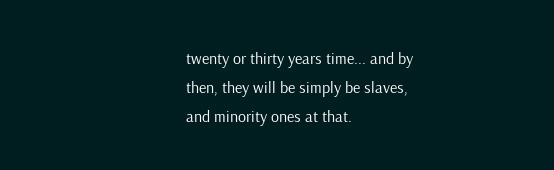twenty or thirty years time... and by then, they will be simply be slaves, and minority ones at that.